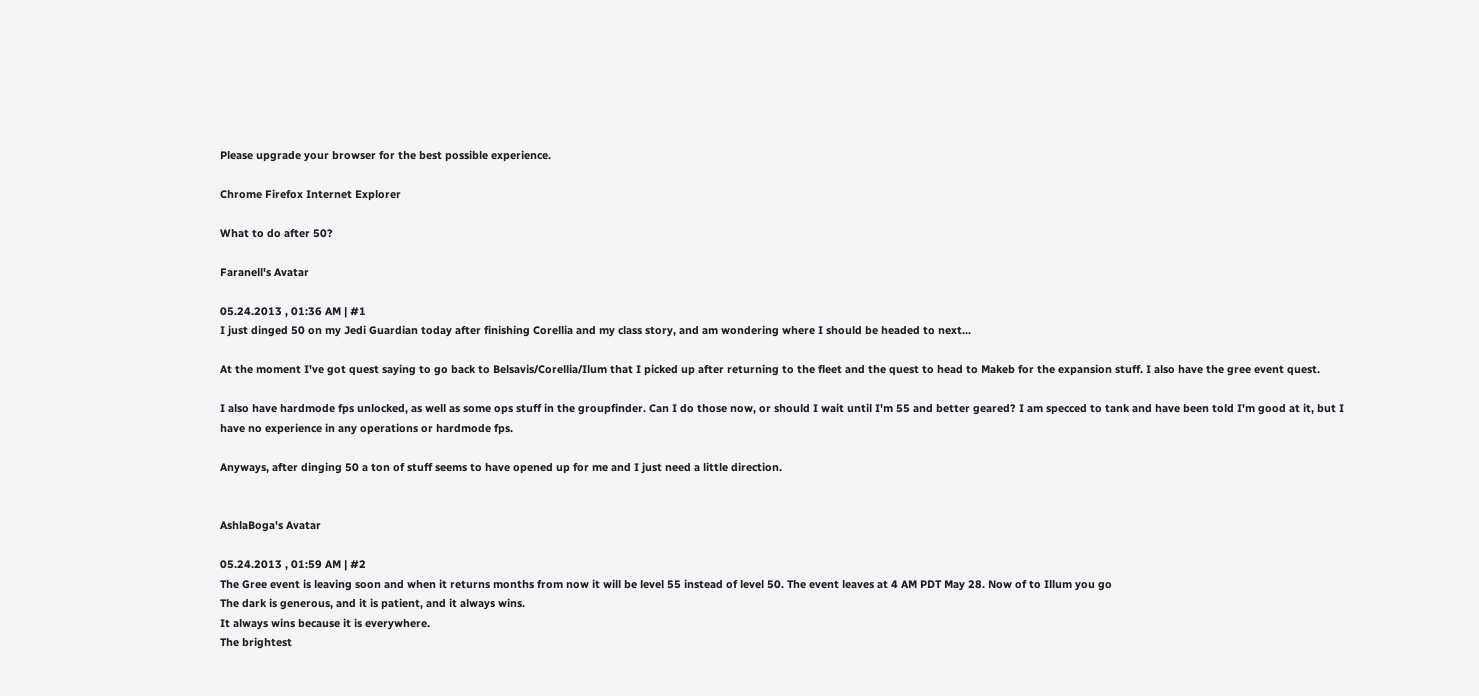Please upgrade your browser for the best possible experience.

Chrome Firefox Internet Explorer

What to do after 50?

Faranell's Avatar

05.24.2013 , 01:36 AM | #1
I just dinged 50 on my Jedi Guardian today after finishing Corellia and my class story, and am wondering where I should be headed to next...

At the moment I've got quest saying to go back to Belsavis/Corellia/Ilum that I picked up after returning to the fleet and the quest to head to Makeb for the expansion stuff. I also have the gree event quest.

I also have hardmode fps unlocked, as well as some ops stuff in the groupfinder. Can I do those now, or should I wait until I'm 55 and better geared? I am specced to tank and have been told I'm good at it, but I have no experience in any operations or hardmode fps.

Anyways, after dinging 50 a ton of stuff seems to have opened up for me and I just need a little direction.


AshlaBoga's Avatar

05.24.2013 , 01:59 AM | #2
The Gree event is leaving soon and when it returns months from now it will be level 55 instead of level 50. The event leaves at 4 AM PDT May 28. Now of to Illum you go
The dark is generous, and it is patient, and it always wins.
It always wins because it is everywhere.
The brightest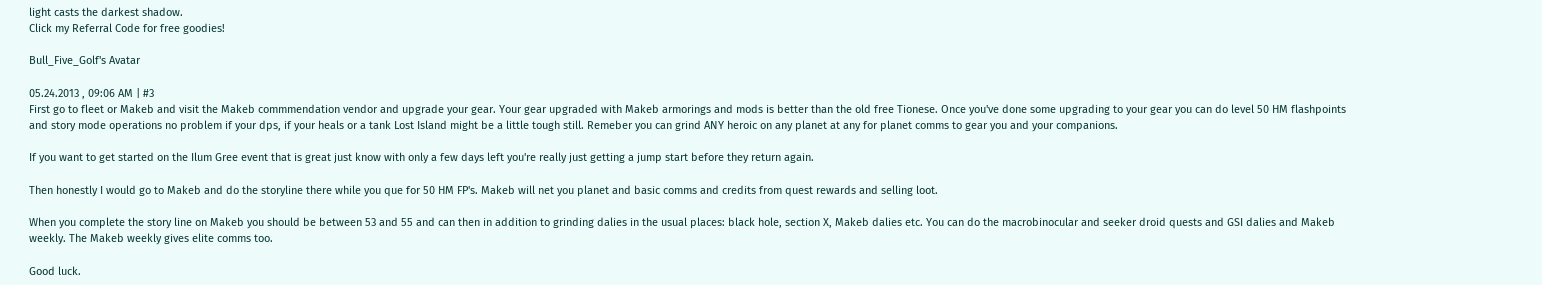light casts the darkest shadow.
Click my Referral Code for free goodies!

Bull_Five_Golf's Avatar

05.24.2013 , 09:06 AM | #3
First go to fleet or Makeb and visit the Makeb commmendation vendor and upgrade your gear. Your gear upgraded with Makeb armorings and mods is better than the old free Tionese. Once you've done some upgrading to your gear you can do level 50 HM flashpoints and story mode operations no problem if your dps, if your heals or a tank Lost Island might be a little tough still. Remeber you can grind ANY heroic on any planet at any for planet comms to gear you and your companions.

If you want to get started on the Ilum Gree event that is great just know with only a few days left you're really just getting a jump start before they return again.

Then honestly I would go to Makeb and do the storyline there while you que for 50 HM FP's. Makeb will net you planet and basic comms and credits from quest rewards and selling loot.

When you complete the story line on Makeb you should be between 53 and 55 and can then in addition to grinding dalies in the usual places: black hole, section X, Makeb dalies etc. You can do the macrobinocular and seeker droid quests and GSI dalies and Makeb weekly. The Makeb weekly gives elite comms too.

Good luck.